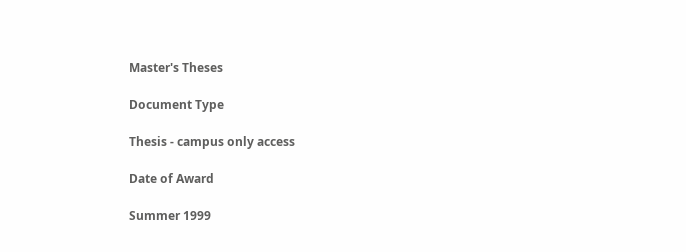Master's Theses

Document Type

Thesis - campus only access

Date of Award

Summer 1999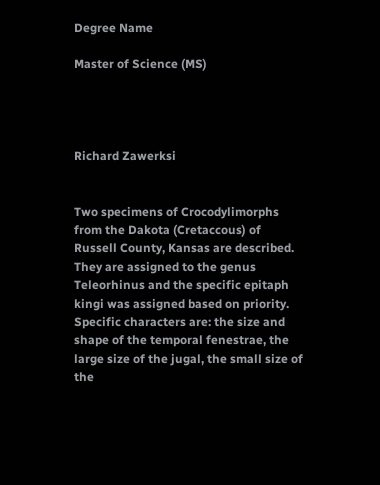Degree Name

Master of Science (MS)




Richard Zawerksi


Two specimens of Crocodylimorphs from the Dakota (Cretaccous) of Russell County, Kansas are described. They are assigned to the genus Teleorhinus and the specific epitaph kingi was assigned based on priority. Specific characters are: the size and shape of the temporal fenestrae, the large size of the jugal, the small size of the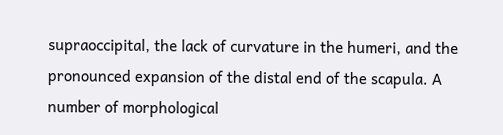supraoccipital, the lack of curvature in the humeri, and the pronounced expansion of the distal end of the scapula. A number of morphological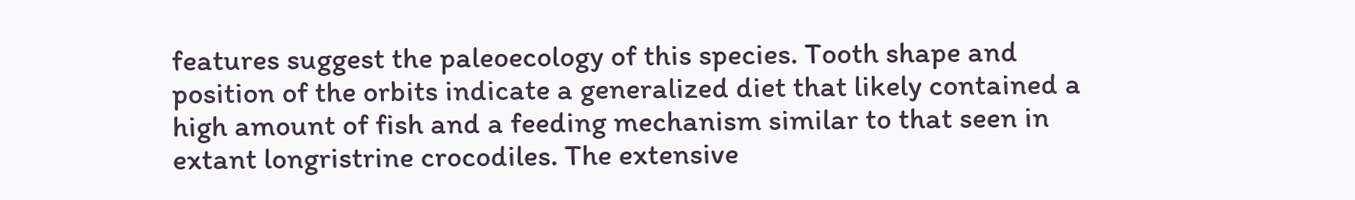features suggest the paleoecology of this species. Tooth shape and position of the orbits indicate a generalized diet that likely contained a high amount of fish and a feeding mechanism similar to that seen in extant longristrine crocodiles. The extensive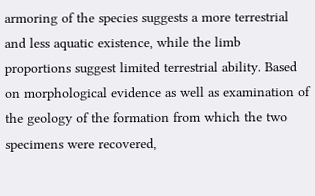armoring of the species suggests a more terrestrial and less aquatic existence, while the limb proportions suggest limited terrestrial ability. Based on morphological evidence as well as examination of the geology of the formation from which the two specimens were recovered,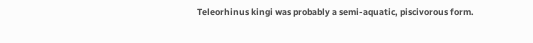Teleorhinus kingi was probably a semi-aquatic, piscivorous form.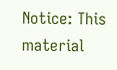Notice: This material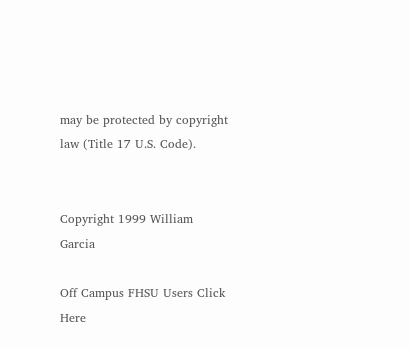may be protected by copyright law (Title 17 U.S. Code).


Copyright 1999 William Garcia

Off Campus FHSU Users Click Here